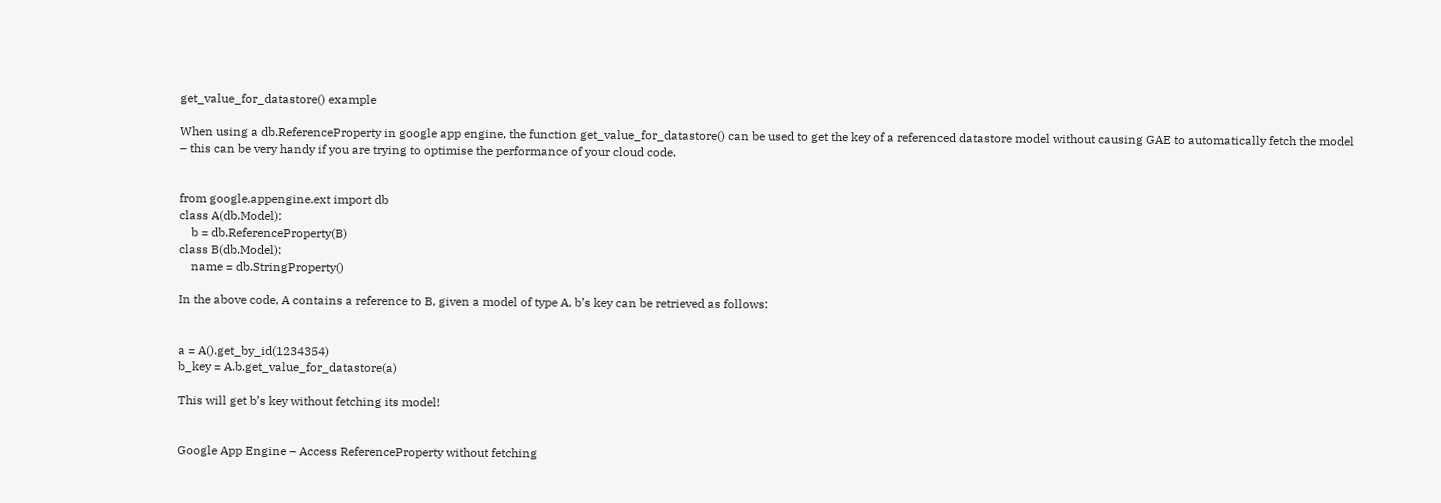get_value_for_datastore() example

When using a db.ReferenceProperty in google app engine, the function get_value_for_datastore() can be used to get the key of a referenced datastore model without causing GAE to automatically fetch the model – this can be very handy if you are trying to optimise the performance of your cloud code.


from google.appengine.ext import db
class A(db.Model):
    b = db.ReferenceProperty(B)
class B(db.Model):
    name = db.StringProperty()

In the above code, A contains a reference to B, given a model of type A, b’s key can be retrieved as follows:


a = A().get_by_id(1234354)
b_key = A.b.get_value_for_datastore(a)

This will get b’s key without fetching its model!


Google App Engine – Access ReferenceProperty without fetching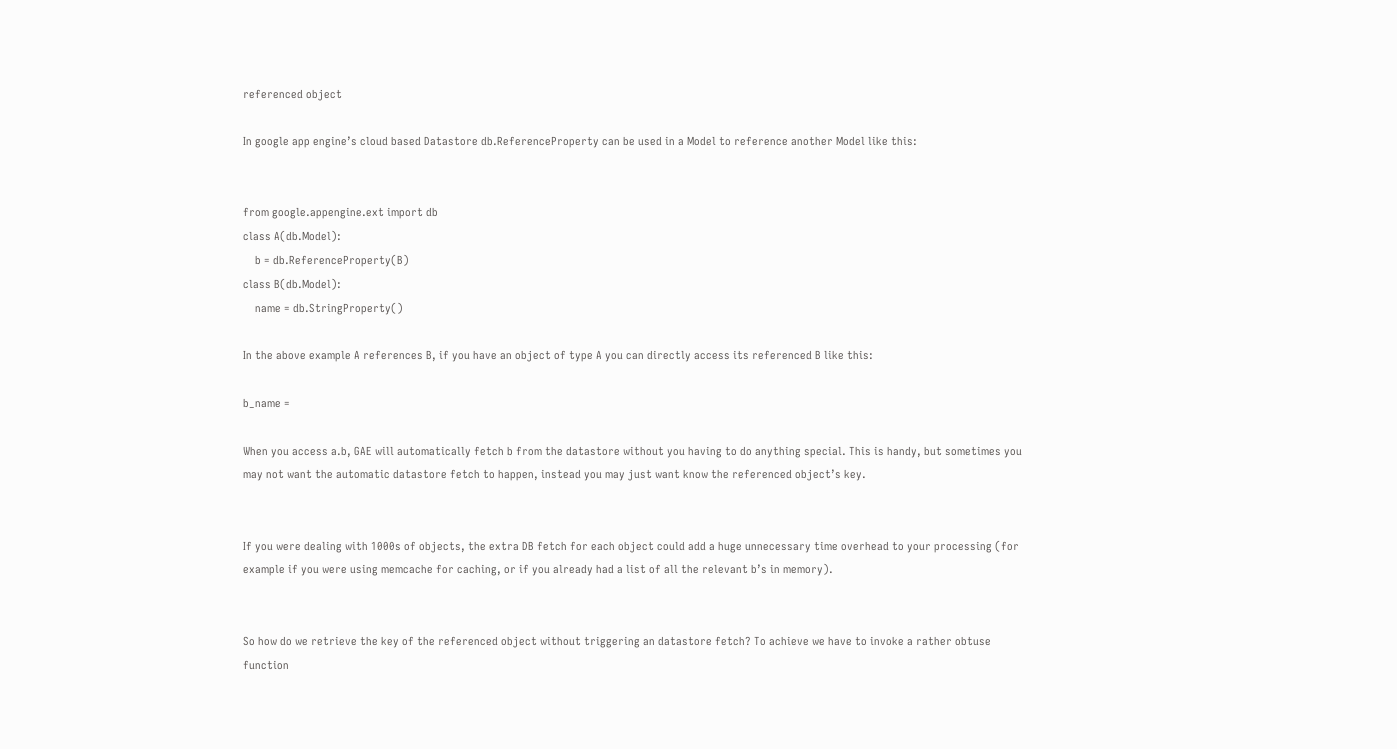referenced object

In google app engine’s cloud based Datastore db.ReferenceProperty can be used in a Model to reference another Model like this:


from google.appengine.ext import db
class A(db.Model):
    b = db.ReferenceProperty(B)
class B(db.Model):
    name = db.StringProperty()

In the above example A references B, if you have an object of type A you can directly access its referenced B like this:

b_name =

When you access a.b, GAE will automatically fetch b from the datastore without you having to do anything special. This is handy, but sometimes you may not want the automatic datastore fetch to happen, instead you may just want know the referenced object’s key.


If you were dealing with 1000s of objects, the extra DB fetch for each object could add a huge unnecessary time overhead to your processing (for example if you were using memcache for caching, or if you already had a list of all the relevant b’s in memory).


So how do we retrieve the key of the referenced object without triggering an datastore fetch? To achieve we have to invoke a rather obtuse function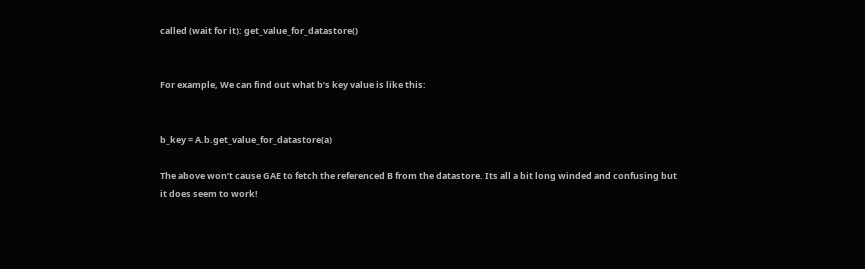called (wait for it): get_value_for_datastore()


For example, We can find out what b’s key value is like this:


b_key = A.b.get_value_for_datastore(a)

The above won’t cause GAE to fetch the referenced B from the datastore. Its all a bit long winded and confusing but it does seem to work!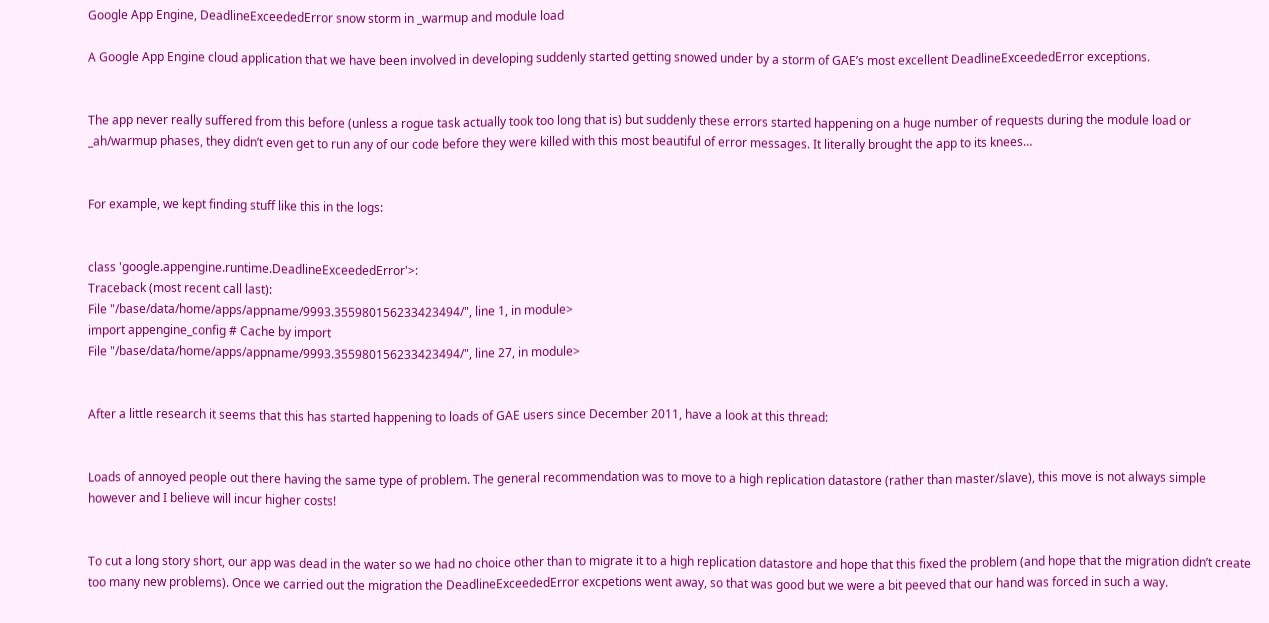Google App Engine, DeadlineExceededError snow storm in _warmup and module load

A Google App Engine cloud application that we have been involved in developing suddenly started getting snowed under by a storm of GAE’s most excellent DeadlineExceededError exceptions.


The app never really suffered from this before (unless a rogue task actually took too long that is) but suddenly these errors started happening on a huge number of requests during the module load or _ah/warmup phases, they didn’t even get to run any of our code before they were killed with this most beautiful of error messages. It literally brought the app to its knees…


For example, we kept finding stuff like this in the logs:


class 'google.appengine.runtime.DeadlineExceededError'>:
Traceback (most recent call last):
File "/base/data/home/apps/appname/9993.355980156233423494/", line 1, in module>
import appengine_config # Cache by import
File "/base/data/home/apps/appname/9993.355980156233423494/", line 27, in module>


After a little research it seems that this has started happening to loads of GAE users since December 2011, have a look at this thread:


Loads of annoyed people out there having the same type of problem. The general recommendation was to move to a high replication datastore (rather than master/slave), this move is not always simple however and I believe will incur higher costs!


To cut a long story short, our app was dead in the water so we had no choice other than to migrate it to a high replication datastore and hope that this fixed the problem (and hope that the migration didn’t create too many new problems). Once we carried out the migration the DeadlineExceededError excpetions went away, so that was good but we were a bit peeved that our hand was forced in such a way.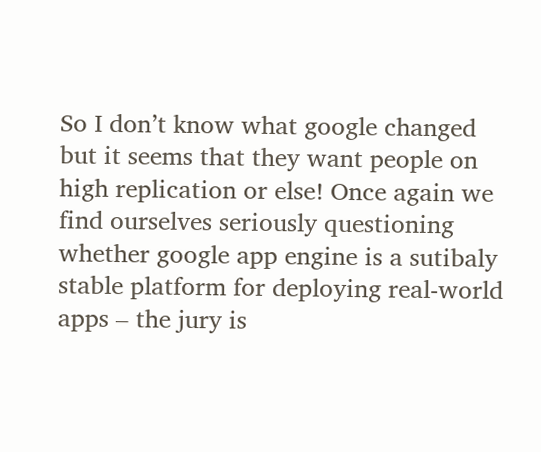So I don’t know what google changed but it seems that they want people on high replication or else! Once again we find ourselves seriously questioning whether google app engine is a sutibaly stable platform for deploying real-world apps – the jury is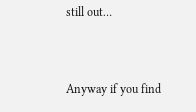still out…


Anyway if you find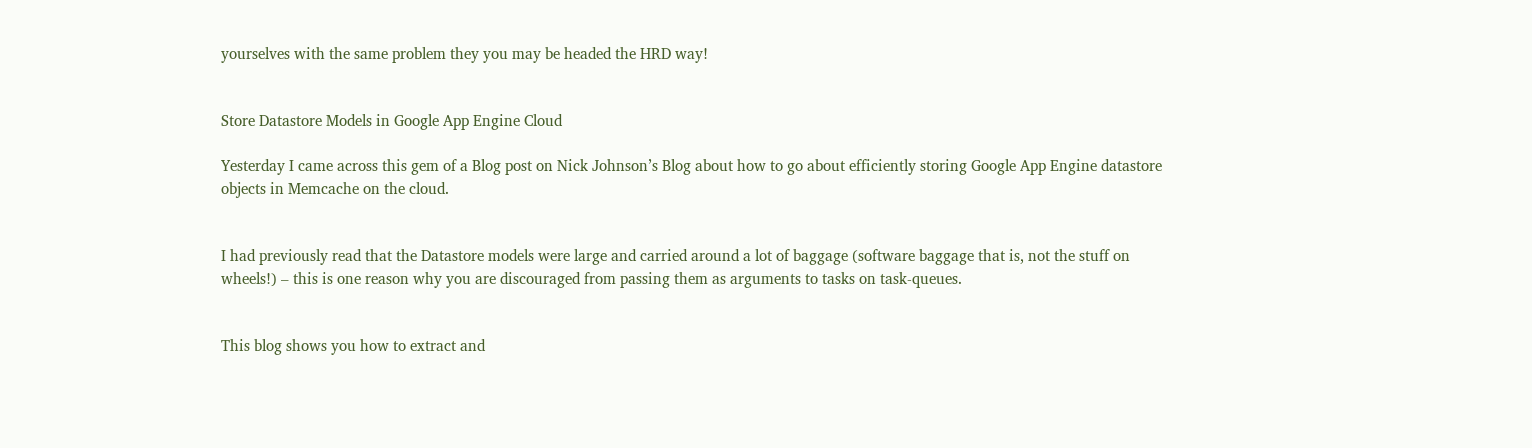yourselves with the same problem they you may be headed the HRD way!


Store Datastore Models in Google App Engine Cloud

Yesterday I came across this gem of a Blog post on Nick Johnson’s Blog about how to go about efficiently storing Google App Engine datastore objects in Memcache on the cloud.


I had previously read that the Datastore models were large and carried around a lot of baggage (software baggage that is, not the stuff on wheels!) – this is one reason why you are discouraged from passing them as arguments to tasks on task-queues.


This blog shows you how to extract and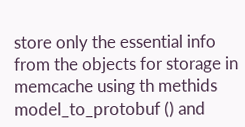store only the essential info from the objects for storage in memcache using th methids model_to_protobuf () and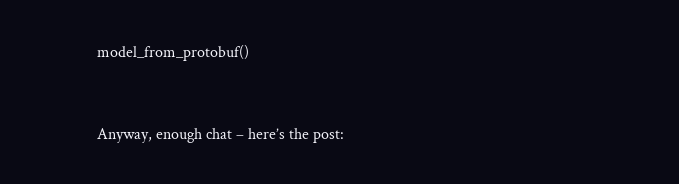model_from_protobuf()


Anyway, enough chat – here’s the post: